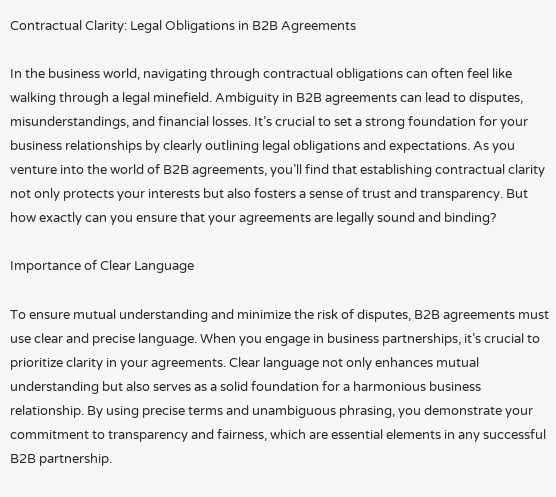Contractual Clarity: Legal Obligations in B2B Agreements

In the business world, navigating through contractual obligations can often feel like walking through a legal minefield. Ambiguity in B2B agreements can lead to disputes, misunderstandings, and financial losses. It’s crucial to set a strong foundation for your business relationships by clearly outlining legal obligations and expectations. As you venture into the world of B2B agreements, you’ll find that establishing contractual clarity not only protects your interests but also fosters a sense of trust and transparency. But how exactly can you ensure that your agreements are legally sound and binding?

Importance of Clear Language

To ensure mutual understanding and minimize the risk of disputes, B2B agreements must use clear and precise language. When you engage in business partnerships, it’s crucial to prioritize clarity in your agreements. Clear language not only enhances mutual understanding but also serves as a solid foundation for a harmonious business relationship. By using precise terms and unambiguous phrasing, you demonstrate your commitment to transparency and fairness, which are essential elements in any successful B2B partnership.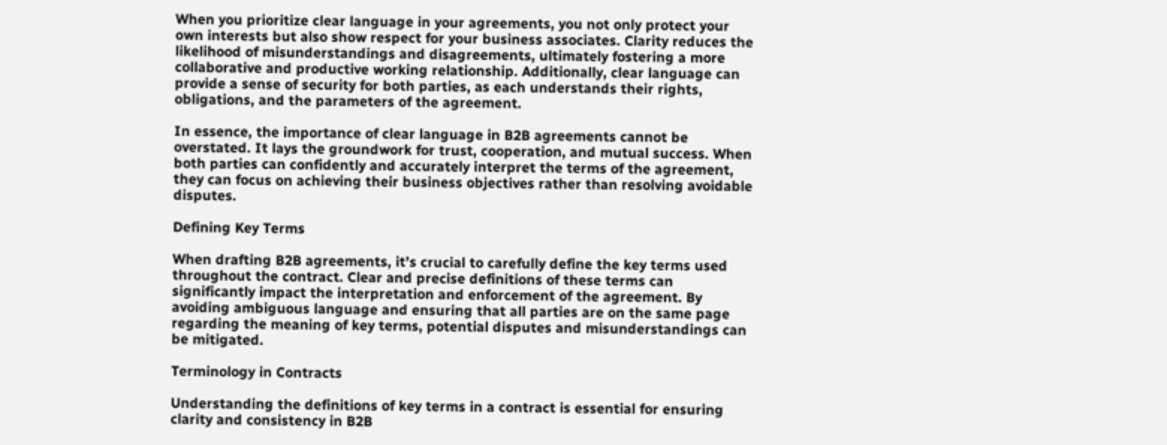When you prioritize clear language in your agreements, you not only protect your own interests but also show respect for your business associates. Clarity reduces the likelihood of misunderstandings and disagreements, ultimately fostering a more collaborative and productive working relationship. Additionally, clear language can provide a sense of security for both parties, as each understands their rights, obligations, and the parameters of the agreement.

In essence, the importance of clear language in B2B agreements cannot be overstated. It lays the groundwork for trust, cooperation, and mutual success. When both parties can confidently and accurately interpret the terms of the agreement, they can focus on achieving their business objectives rather than resolving avoidable disputes.

Defining Key Terms

When drafting B2B agreements, it’s crucial to carefully define the key terms used throughout the contract. Clear and precise definitions of these terms can significantly impact the interpretation and enforcement of the agreement. By avoiding ambiguous language and ensuring that all parties are on the same page regarding the meaning of key terms, potential disputes and misunderstandings can be mitigated.

Terminology in Contracts

Understanding the definitions of key terms in a contract is essential for ensuring clarity and consistency in B2B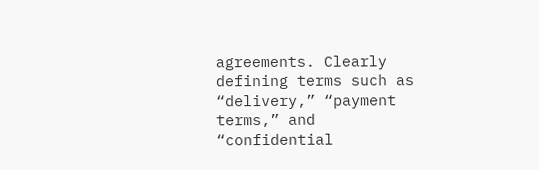agreements. Clearly defining terms such as “delivery,” “payment terms,” and “confidential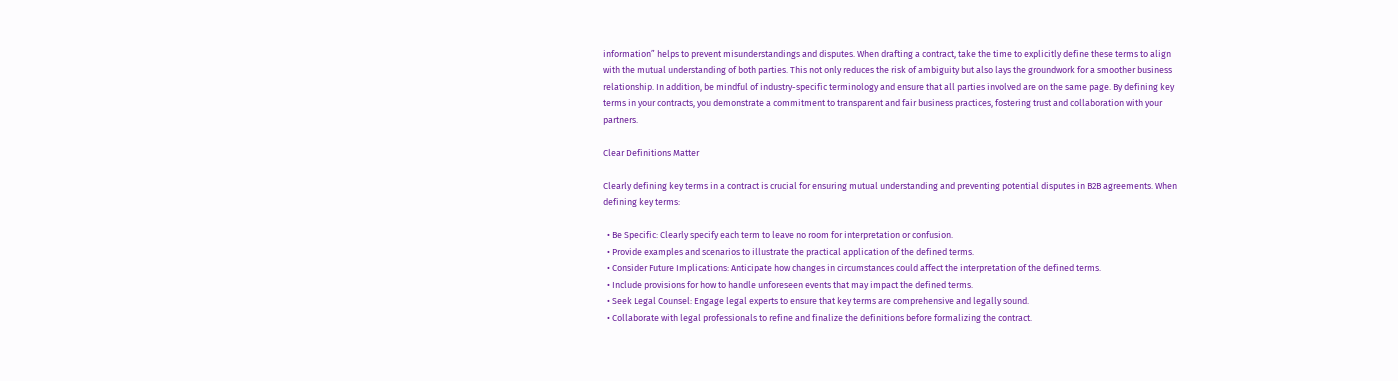information” helps to prevent misunderstandings and disputes. When drafting a contract, take the time to explicitly define these terms to align with the mutual understanding of both parties. This not only reduces the risk of ambiguity but also lays the groundwork for a smoother business relationship. In addition, be mindful of industry-specific terminology and ensure that all parties involved are on the same page. By defining key terms in your contracts, you demonstrate a commitment to transparent and fair business practices, fostering trust and collaboration with your partners.

Clear Definitions Matter

Clearly defining key terms in a contract is crucial for ensuring mutual understanding and preventing potential disputes in B2B agreements. When defining key terms:

  • Be Specific: Clearly specify each term to leave no room for interpretation or confusion.
  • Provide examples and scenarios to illustrate the practical application of the defined terms.
  • Consider Future Implications: Anticipate how changes in circumstances could affect the interpretation of the defined terms.
  • Include provisions for how to handle unforeseen events that may impact the defined terms.
  • Seek Legal Counsel: Engage legal experts to ensure that key terms are comprehensive and legally sound.
  • Collaborate with legal professionals to refine and finalize the definitions before formalizing the contract.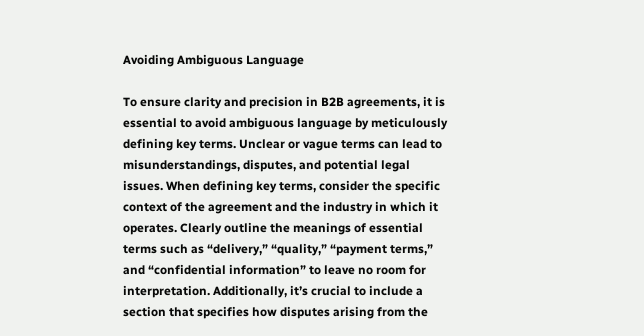Avoiding Ambiguous Language

To ensure clarity and precision in B2B agreements, it is essential to avoid ambiguous language by meticulously defining key terms. Unclear or vague terms can lead to misunderstandings, disputes, and potential legal issues. When defining key terms, consider the specific context of the agreement and the industry in which it operates. Clearly outline the meanings of essential terms such as “delivery,” “quality,” “payment terms,” and “confidential information” to leave no room for interpretation. Additionally, it’s crucial to include a section that specifies how disputes arising from the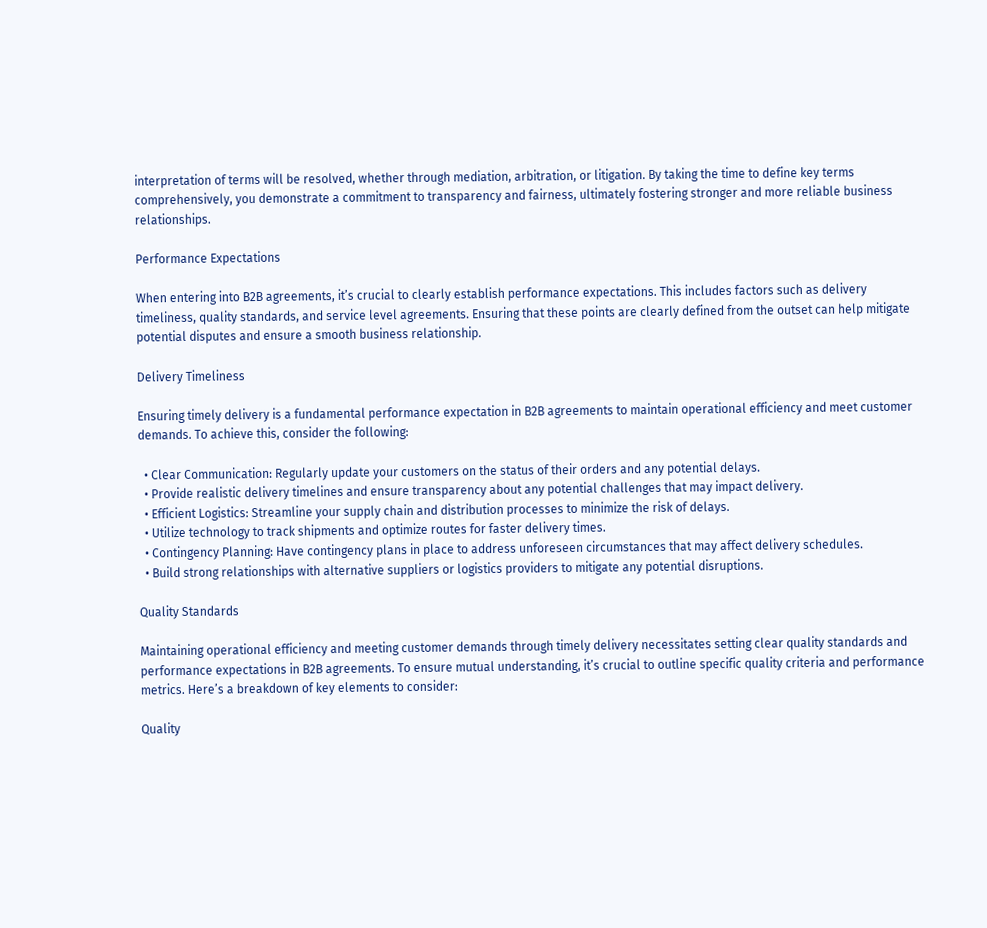interpretation of terms will be resolved, whether through mediation, arbitration, or litigation. By taking the time to define key terms comprehensively, you demonstrate a commitment to transparency and fairness, ultimately fostering stronger and more reliable business relationships.

Performance Expectations

When entering into B2B agreements, it’s crucial to clearly establish performance expectations. This includes factors such as delivery timeliness, quality standards, and service level agreements. Ensuring that these points are clearly defined from the outset can help mitigate potential disputes and ensure a smooth business relationship.

Delivery Timeliness

Ensuring timely delivery is a fundamental performance expectation in B2B agreements to maintain operational efficiency and meet customer demands. To achieve this, consider the following:

  • Clear Communication: Regularly update your customers on the status of their orders and any potential delays.
  • Provide realistic delivery timelines and ensure transparency about any potential challenges that may impact delivery.
  • Efficient Logistics: Streamline your supply chain and distribution processes to minimize the risk of delays.
  • Utilize technology to track shipments and optimize routes for faster delivery times.
  • Contingency Planning: Have contingency plans in place to address unforeseen circumstances that may affect delivery schedules.
  • Build strong relationships with alternative suppliers or logistics providers to mitigate any potential disruptions.

Quality Standards

Maintaining operational efficiency and meeting customer demands through timely delivery necessitates setting clear quality standards and performance expectations in B2B agreements. To ensure mutual understanding, it’s crucial to outline specific quality criteria and performance metrics. Here’s a breakdown of key elements to consider:

Quality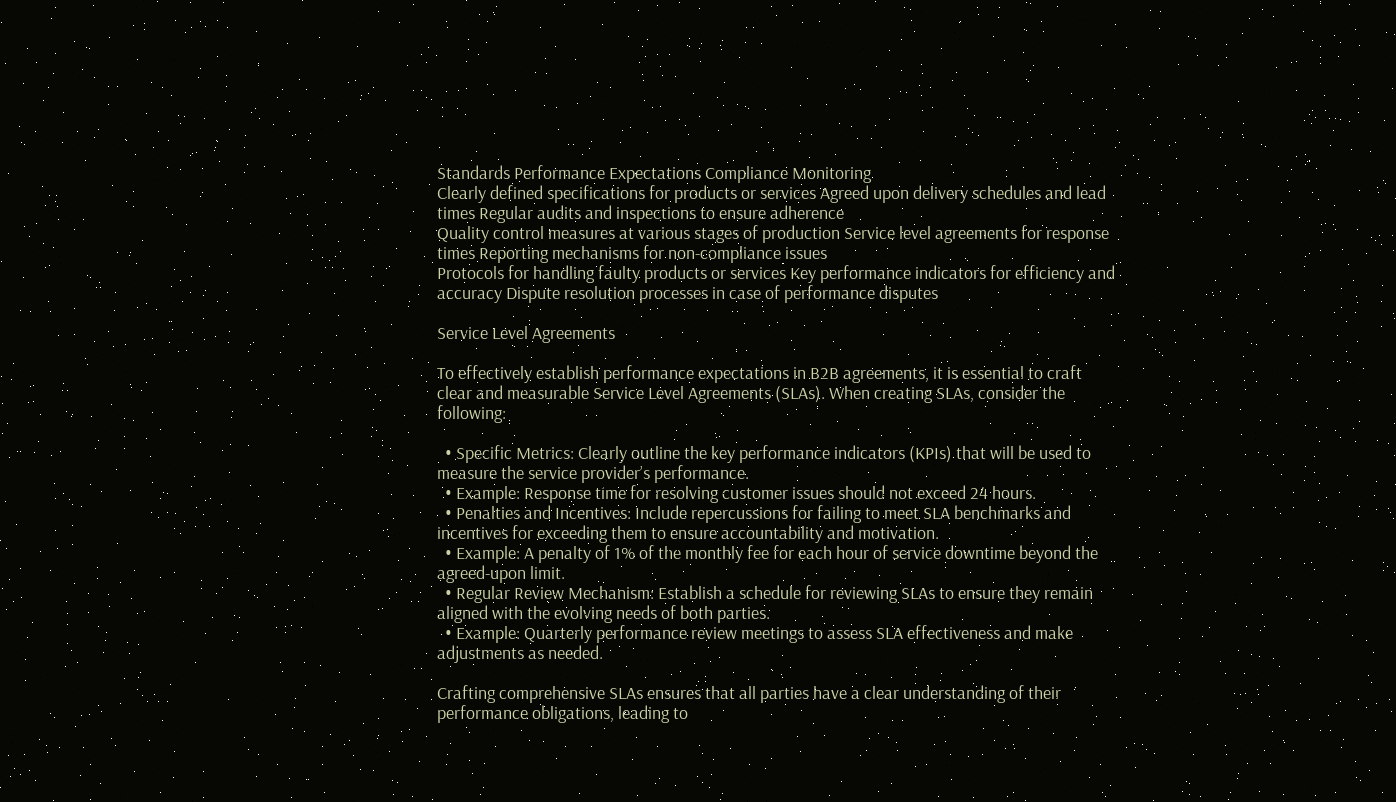Standards Performance Expectations Compliance Monitoring
Clearly defined specifications for products or services Agreed upon delivery schedules and lead times Regular audits and inspections to ensure adherence
Quality control measures at various stages of production Service level agreements for response times Reporting mechanisms for non-compliance issues
Protocols for handling faulty products or services Key performance indicators for efficiency and accuracy Dispute resolution processes in case of performance disputes

Service Level Agreements

To effectively establish performance expectations in B2B agreements, it is essential to craft clear and measurable Service Level Agreements (SLAs). When creating SLAs, consider the following:

  • Specific Metrics: Clearly outline the key performance indicators (KPIs) that will be used to measure the service provider’s performance.
  • Example: Response time for resolving customer issues should not exceed 24 hours.
  • Penalties and Incentives: Include repercussions for failing to meet SLA benchmarks and incentives for exceeding them to ensure accountability and motivation.
  • Example: A penalty of 1% of the monthly fee for each hour of service downtime beyond the agreed-upon limit.
  • Regular Review Mechanism: Establish a schedule for reviewing SLAs to ensure they remain aligned with the evolving needs of both parties.
  • Example: Quarterly performance review meetings to assess SLA effectiveness and make adjustments as needed.

Crafting comprehensive SLAs ensures that all parties have a clear understanding of their performance obligations, leading to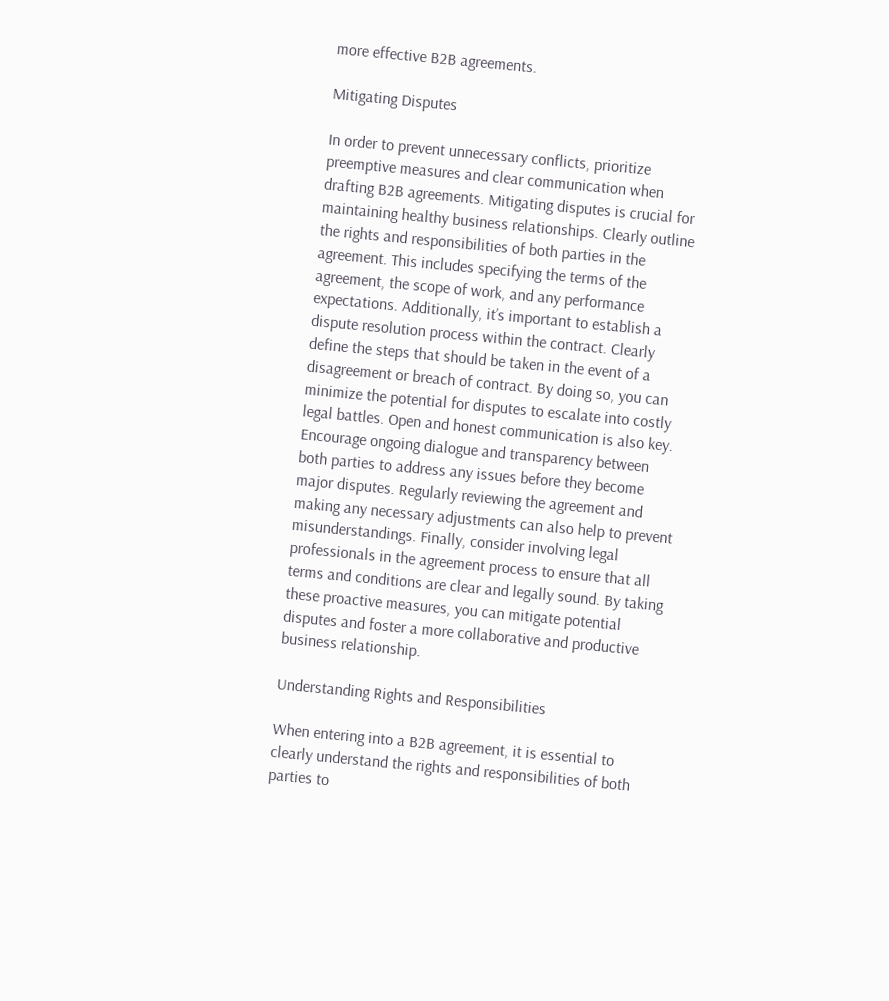more effective B2B agreements.

Mitigating Disputes

In order to prevent unnecessary conflicts, prioritize preemptive measures and clear communication when drafting B2B agreements. Mitigating disputes is crucial for maintaining healthy business relationships. Clearly outline the rights and responsibilities of both parties in the agreement. This includes specifying the terms of the agreement, the scope of work, and any performance expectations. Additionally, it’s important to establish a dispute resolution process within the contract. Clearly define the steps that should be taken in the event of a disagreement or breach of contract. By doing so, you can minimize the potential for disputes to escalate into costly legal battles. Open and honest communication is also key. Encourage ongoing dialogue and transparency between both parties to address any issues before they become major disputes. Regularly reviewing the agreement and making any necessary adjustments can also help to prevent misunderstandings. Finally, consider involving legal professionals in the agreement process to ensure that all terms and conditions are clear and legally sound. By taking these proactive measures, you can mitigate potential disputes and foster a more collaborative and productive business relationship.

Understanding Rights and Responsibilities

When entering into a B2B agreement, it is essential to clearly understand the rights and responsibilities of both parties to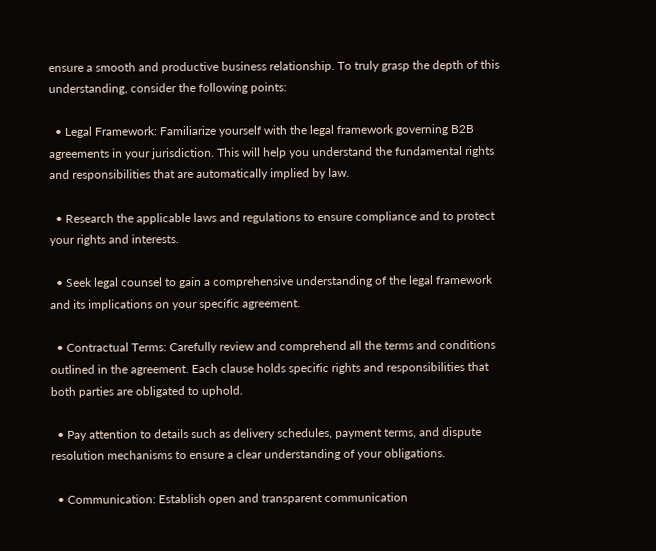ensure a smooth and productive business relationship. To truly grasp the depth of this understanding, consider the following points:

  • Legal Framework: Familiarize yourself with the legal framework governing B2B agreements in your jurisdiction. This will help you understand the fundamental rights and responsibilities that are automatically implied by law.

  • Research the applicable laws and regulations to ensure compliance and to protect your rights and interests.

  • Seek legal counsel to gain a comprehensive understanding of the legal framework and its implications on your specific agreement.

  • Contractual Terms: Carefully review and comprehend all the terms and conditions outlined in the agreement. Each clause holds specific rights and responsibilities that both parties are obligated to uphold.

  • Pay attention to details such as delivery schedules, payment terms, and dispute resolution mechanisms to ensure a clear understanding of your obligations.

  • Communication: Establish open and transparent communication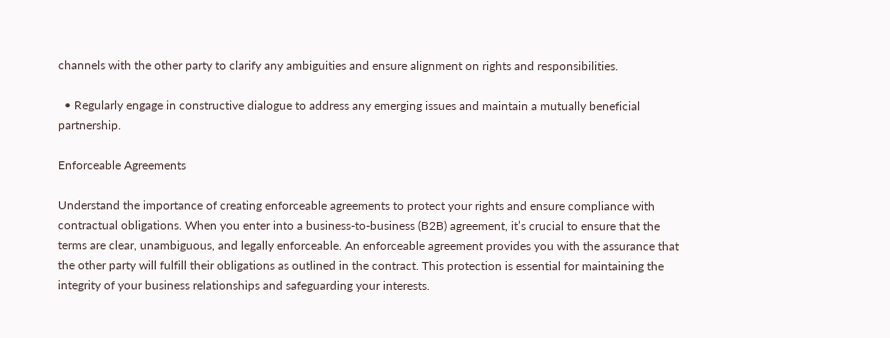channels with the other party to clarify any ambiguities and ensure alignment on rights and responsibilities.

  • Regularly engage in constructive dialogue to address any emerging issues and maintain a mutually beneficial partnership.

Enforceable Agreements

Understand the importance of creating enforceable agreements to protect your rights and ensure compliance with contractual obligations. When you enter into a business-to-business (B2B) agreement, it’s crucial to ensure that the terms are clear, unambiguous, and legally enforceable. An enforceable agreement provides you with the assurance that the other party will fulfill their obligations as outlined in the contract. This protection is essential for maintaining the integrity of your business relationships and safeguarding your interests.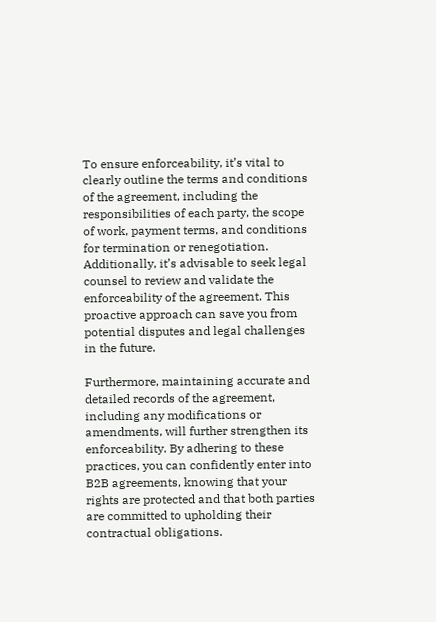To ensure enforceability, it’s vital to clearly outline the terms and conditions of the agreement, including the responsibilities of each party, the scope of work, payment terms, and conditions for termination or renegotiation. Additionally, it’s advisable to seek legal counsel to review and validate the enforceability of the agreement. This proactive approach can save you from potential disputes and legal challenges in the future.

Furthermore, maintaining accurate and detailed records of the agreement, including any modifications or amendments, will further strengthen its enforceability. By adhering to these practices, you can confidently enter into B2B agreements, knowing that your rights are protected and that both parties are committed to upholding their contractual obligations.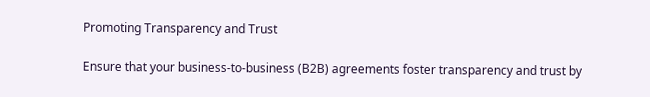Promoting Transparency and Trust

Ensure that your business-to-business (B2B) agreements foster transparency and trust by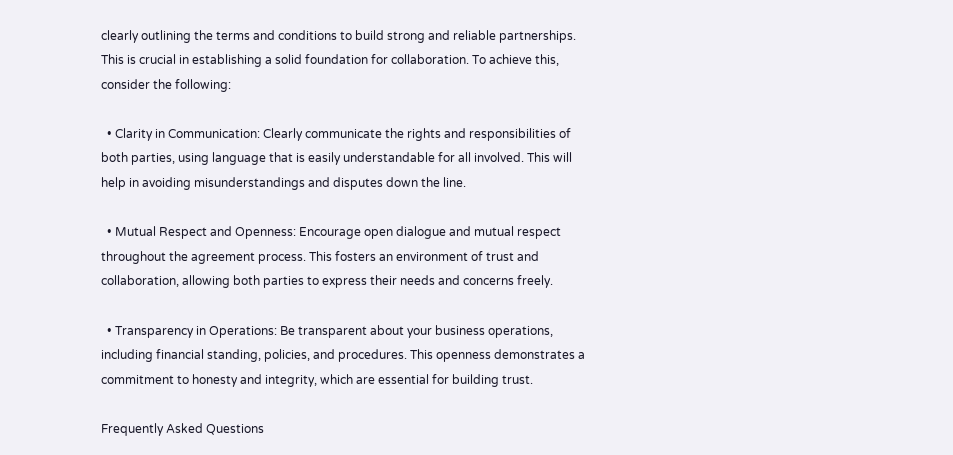clearly outlining the terms and conditions to build strong and reliable partnerships. This is crucial in establishing a solid foundation for collaboration. To achieve this, consider the following:

  • Clarity in Communication: Clearly communicate the rights and responsibilities of both parties, using language that is easily understandable for all involved. This will help in avoiding misunderstandings and disputes down the line.

  • Mutual Respect and Openness: Encourage open dialogue and mutual respect throughout the agreement process. This fosters an environment of trust and collaboration, allowing both parties to express their needs and concerns freely.

  • Transparency in Operations: Be transparent about your business operations, including financial standing, policies, and procedures. This openness demonstrates a commitment to honesty and integrity, which are essential for building trust.

Frequently Asked Questions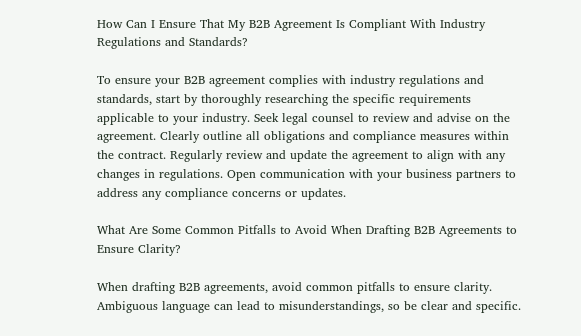How Can I Ensure That My B2B Agreement Is Compliant With Industry Regulations and Standards?

To ensure your B2B agreement complies with industry regulations and standards, start by thoroughly researching the specific requirements applicable to your industry. Seek legal counsel to review and advise on the agreement. Clearly outline all obligations and compliance measures within the contract. Regularly review and update the agreement to align with any changes in regulations. Open communication with your business partners to address any compliance concerns or updates.

What Are Some Common Pitfalls to Avoid When Drafting B2B Agreements to Ensure Clarity?

When drafting B2B agreements, avoid common pitfalls to ensure clarity. Ambiguous language can lead to misunderstandings, so be clear and specific.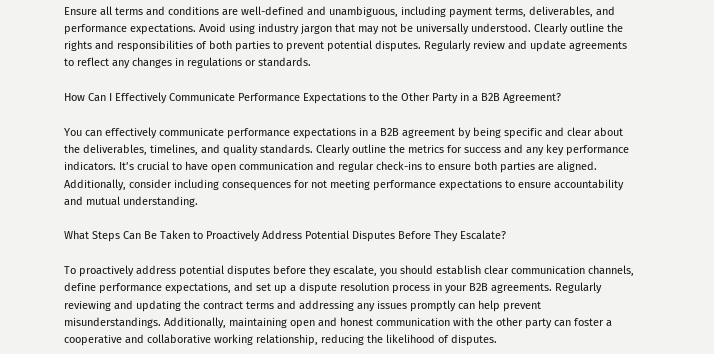Ensure all terms and conditions are well-defined and unambiguous, including payment terms, deliverables, and performance expectations. Avoid using industry jargon that may not be universally understood. Clearly outline the rights and responsibilities of both parties to prevent potential disputes. Regularly review and update agreements to reflect any changes in regulations or standards.

How Can I Effectively Communicate Performance Expectations to the Other Party in a B2B Agreement?

You can effectively communicate performance expectations in a B2B agreement by being specific and clear about the deliverables, timelines, and quality standards. Clearly outline the metrics for success and any key performance indicators. It’s crucial to have open communication and regular check-ins to ensure both parties are aligned. Additionally, consider including consequences for not meeting performance expectations to ensure accountability and mutual understanding.

What Steps Can Be Taken to Proactively Address Potential Disputes Before They Escalate?

To proactively address potential disputes before they escalate, you should establish clear communication channels, define performance expectations, and set up a dispute resolution process in your B2B agreements. Regularly reviewing and updating the contract terms and addressing any issues promptly can help prevent misunderstandings. Additionally, maintaining open and honest communication with the other party can foster a cooperative and collaborative working relationship, reducing the likelihood of disputes.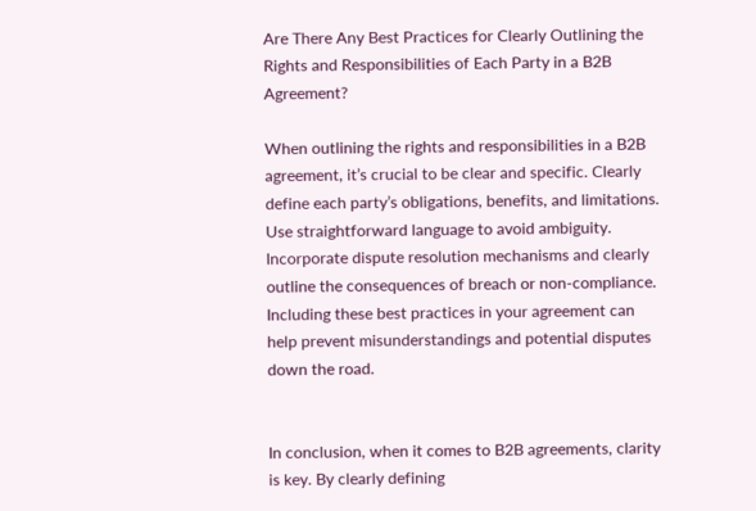Are There Any Best Practices for Clearly Outlining the Rights and Responsibilities of Each Party in a B2B Agreement?

When outlining the rights and responsibilities in a B2B agreement, it’s crucial to be clear and specific. Clearly define each party’s obligations, benefits, and limitations. Use straightforward language to avoid ambiguity. Incorporate dispute resolution mechanisms and clearly outline the consequences of breach or non-compliance. Including these best practices in your agreement can help prevent misunderstandings and potential disputes down the road.


In conclusion, when it comes to B2B agreements, clarity is key. By clearly defining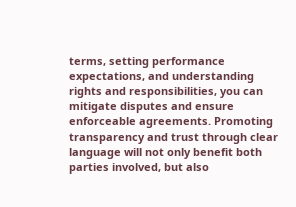terms, setting performance expectations, and understanding rights and responsibilities, you can mitigate disputes and ensure enforceable agreements. Promoting transparency and trust through clear language will not only benefit both parties involved, but also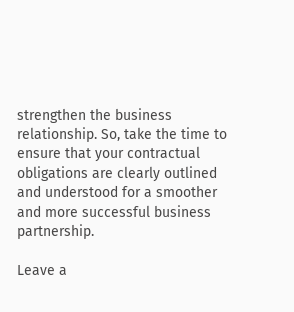strengthen the business relationship. So, take the time to ensure that your contractual obligations are clearly outlined and understood for a smoother and more successful business partnership.

Leave a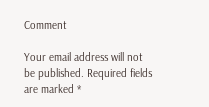Comment

Your email address will not be published. Required fields are marked *